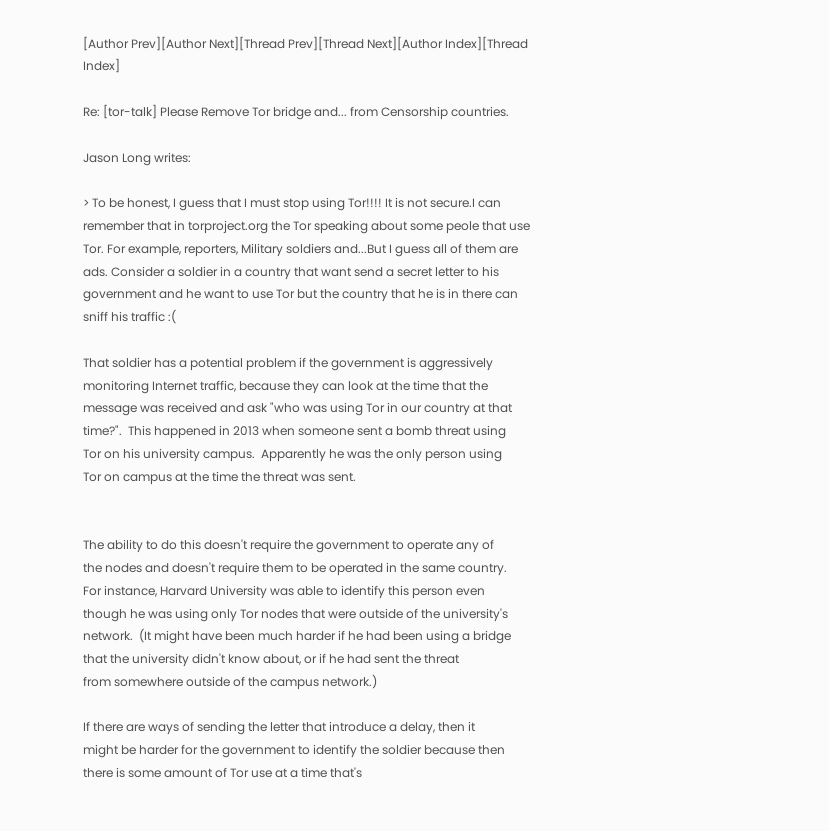[Author Prev][Author Next][Thread Prev][Thread Next][Author Index][Thread Index]

Re: [tor-talk] Please Remove Tor bridge and... from Censorship countries.

Jason Long writes:

> To be honest, I guess that I must stop using Tor!!!! It is not secure.I can remember that in torproject.org the Tor speaking about some peole that use Tor. For example, reporters, Military soldiers and...But I guess all of them are ads. Consider a soldier in a country that want send a secret letter to his government and he want to use Tor but the country that he is in there can sniff his traffic :(

That soldier has a potential problem if the government is aggressively
monitoring Internet traffic, because they can look at the time that the
message was received and ask "who was using Tor in our country at that
time?".  This happened in 2013 when someone sent a bomb threat using
Tor on his university campus.  Apparently he was the only person using
Tor on campus at the time the threat was sent.


The ability to do this doesn't require the government to operate any of
the nodes and doesn't require them to be operated in the same country.
For instance, Harvard University was able to identify this person even
though he was using only Tor nodes that were outside of the university's
network.  (It might have been much harder if he had been using a bridge
that the university didn't know about, or if he had sent the threat
from somewhere outside of the campus network.)

If there are ways of sending the letter that introduce a delay, then it
might be harder for the government to identify the soldier because then
there is some amount of Tor use at a time that's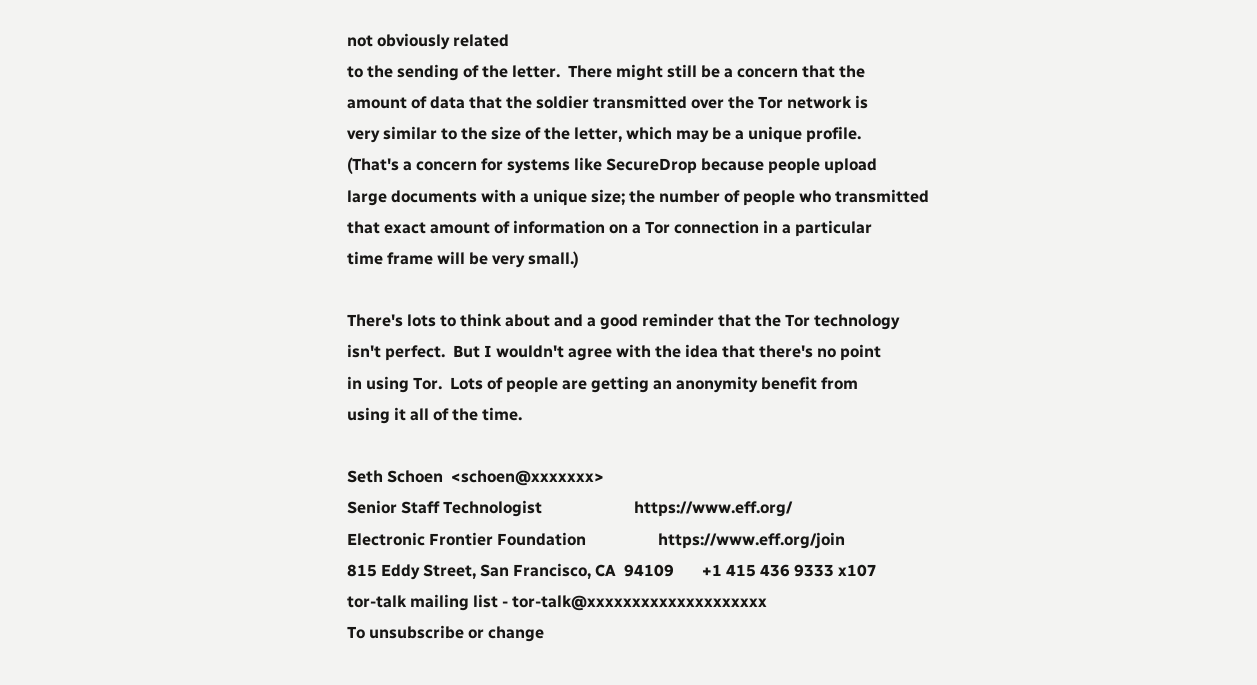not obviously related
to the sending of the letter.  There might still be a concern that the
amount of data that the soldier transmitted over the Tor network is
very similar to the size of the letter, which may be a unique profile.
(That's a concern for systems like SecureDrop because people upload
large documents with a unique size; the number of people who transmitted
that exact amount of information on a Tor connection in a particular
time frame will be very small.)

There's lots to think about and a good reminder that the Tor technology
isn't perfect.  But I wouldn't agree with the idea that there's no point
in using Tor.  Lots of people are getting an anonymity benefit from
using it all of the time.

Seth Schoen  <schoen@xxxxxxx>
Senior Staff Technologist                       https://www.eff.org/
Electronic Frontier Foundation                  https://www.eff.org/join
815 Eddy Street, San Francisco, CA  94109       +1 415 436 9333 x107
tor-talk mailing list - tor-talk@xxxxxxxxxxxxxxxxxxxx
To unsubscribe or change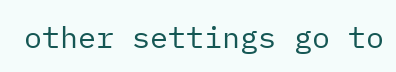other settings go to